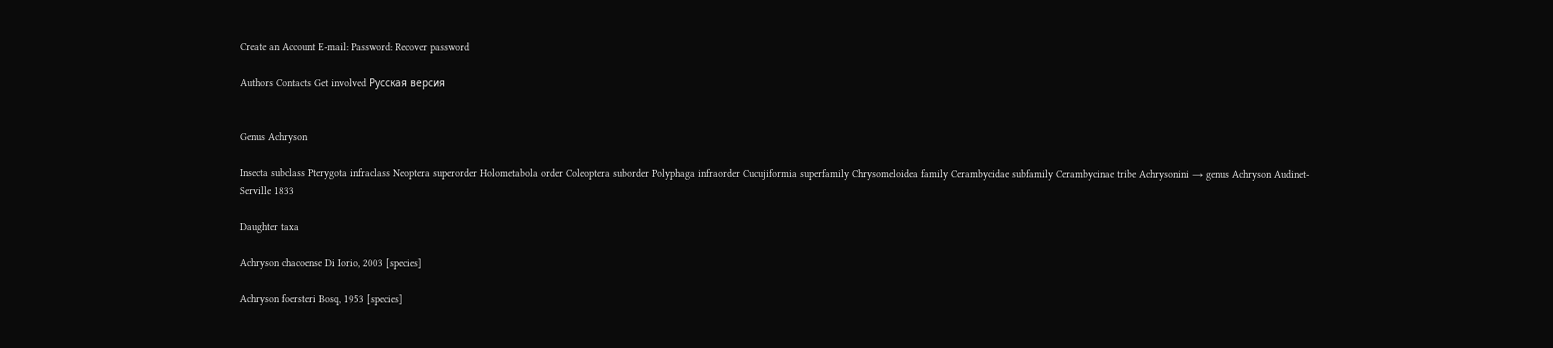Create an Account E-mail: Password: Recover password

Authors Contacts Get involved Русская версия


Genus Achryson

Insecta subclass Pterygota infraclass Neoptera superorder Holometabola order Coleoptera suborder Polyphaga infraorder Cucujiformia superfamily Chrysomeloidea family Cerambycidae subfamily Cerambycinae tribe Achrysonini → genus Achryson Audinet-Serville 1833

Daughter taxa

Achryson chacoense Di Iorio, 2003 [species]

Achryson foersteri Bosq, 1953 [species]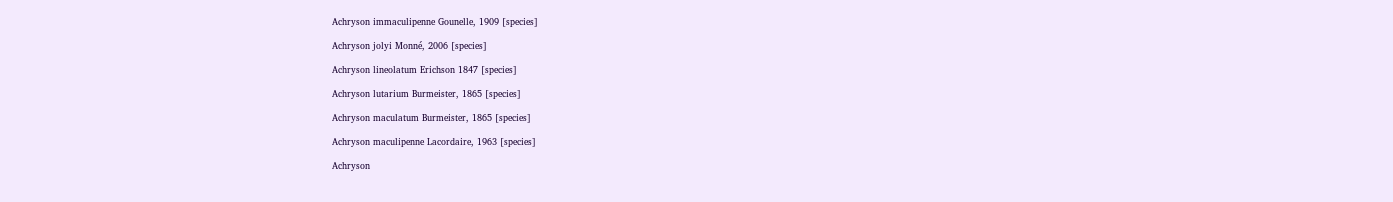Achryson immaculipenne Gounelle, 1909 [species]

Achryson jolyi Monné, 2006 [species]

Achryson lineolatum Erichson 1847 [species]

Achryson lutarium Burmeister, 1865 [species]

Achryson maculatum Burmeister, 1865 [species]

Achryson maculipenne Lacordaire, 1963 [species]

Achryson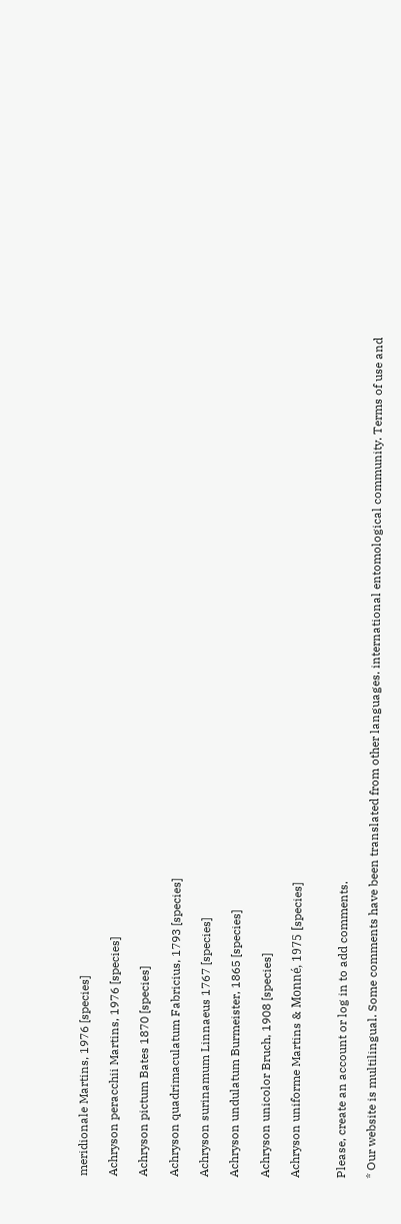meridionale Martins, 1976 [species]

Achryson peracchii Martins, 1976 [species]

Achryson pictum Bates 1870 [species]

Achryson quadrimaculatum Fabricius, 1793 [species]

Achryson surinamum Linnaeus 1767 [species]

Achryson undulatum Burmeister, 1865 [species]

Achryson unicolor Bruch, 1908 [species]

Achryson uniforme Martins & Monné, 1975 [species]


Please, create an account or log in to add comments.

* Our website is multilingual. Some comments have been translated from other languages. international entomological community. Terms of use and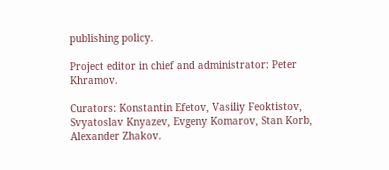publishing policy.

Project editor in chief and administrator: Peter Khramov.

Curators: Konstantin Efetov, Vasiliy Feoktistov, Svyatoslav Knyazev, Evgeny Komarov, Stan Korb, Alexander Zhakov.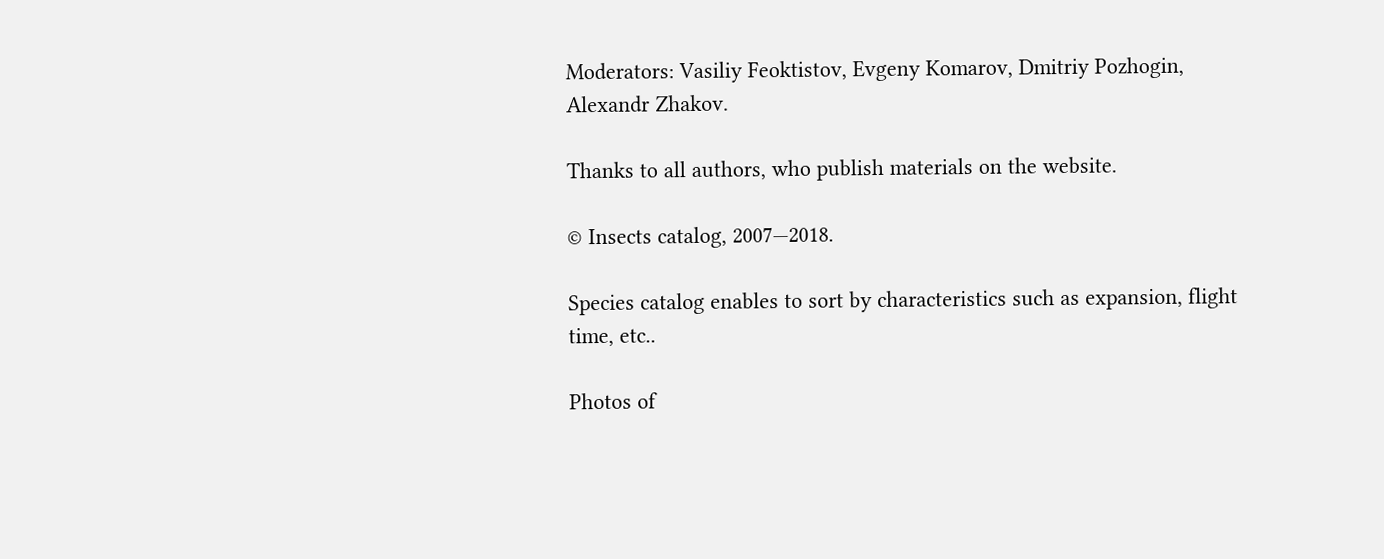Moderators: Vasiliy Feoktistov, Evgeny Komarov, Dmitriy Pozhogin, Alexandr Zhakov.

Thanks to all authors, who publish materials on the website.

© Insects catalog, 2007—2018.

Species catalog enables to sort by characteristics such as expansion, flight time, etc..

Photos of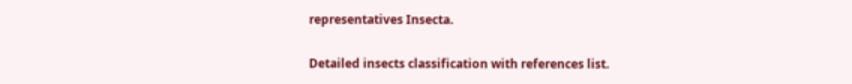representatives Insecta.

Detailed insects classification with references list.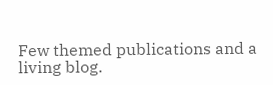Few themed publications and a living blog.